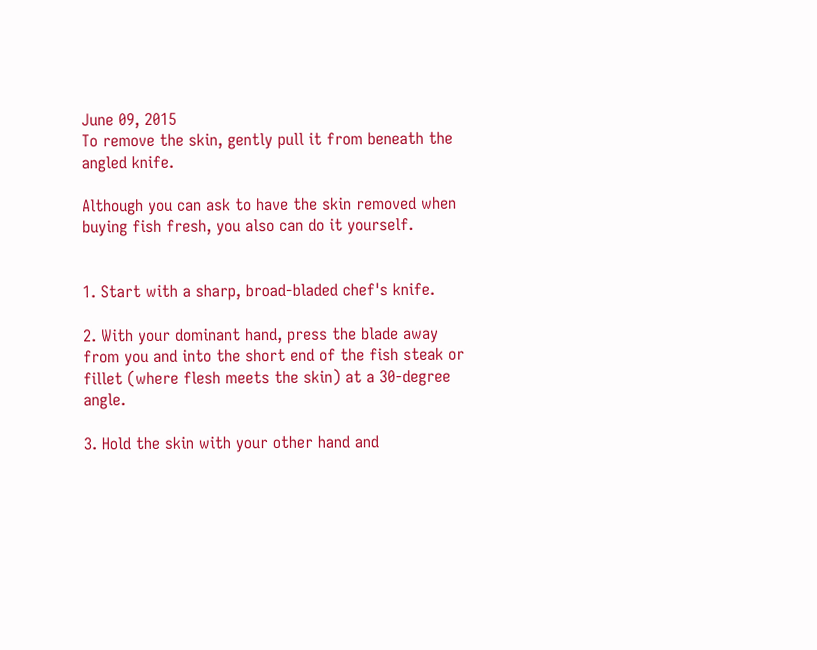June 09, 2015
To remove the skin, gently pull it from beneath the angled knife.

Although you can ask to have the skin removed when buying fish fresh, you also can do it yourself.


1. Start with a sharp, broad-bladed chef's knife.

2. With your dominant hand, press the blade away from you and into the short end of the fish steak or fillet (where flesh meets the skin) at a 30-degree angle.

3. Hold the skin with your other hand and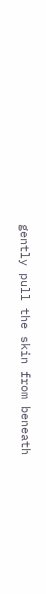gently pull the skin from beneath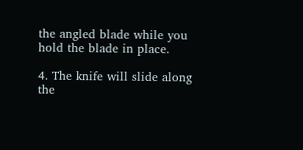the angled blade while you hold the blade in place.

4. The knife will slide along the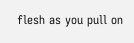flesh as you pull on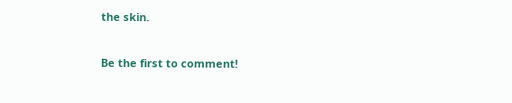the skin.


Be the first to comment!